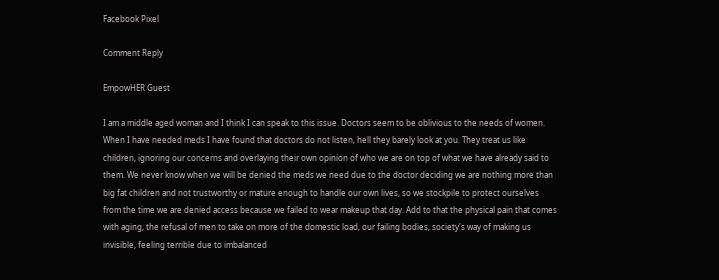Facebook Pixel

Comment Reply

EmpowHER Guest

I am a middle aged woman and I think I can speak to this issue. Doctors seem to be oblivious to the needs of women. When I have needed meds I have found that doctors do not listen, hell they barely look at you. They treat us like children, ignoring our concerns and overlaying their own opinion of who we are on top of what we have already said to them. We never know when we will be denied the meds we need due to the doctor deciding we are nothing more than big fat children and not trustworthy or mature enough to handle our own lives, so we stockpile to protect ourselves from the time we are denied access because we failed to wear makeup that day. Add to that the physical pain that comes with aging, the refusal of men to take on more of the domestic load, our failing bodies, society's way of making us invisible, feeling terrible due to imbalanced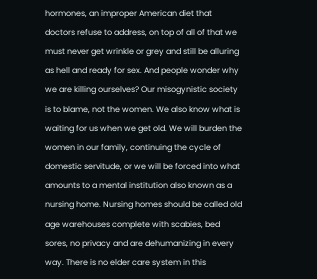hormones, an improper American diet that doctors refuse to address, on top of all of that we must never get wrinkle or grey and still be alluring as hell and ready for sex. And people wonder why we are killing ourselves? Our misogynistic society is to blame, not the women. We also know what is waiting for us when we get old. We will burden the women in our family, continuing the cycle of domestic servitude, or we will be forced into what amounts to a mental institution also known as a nursing home. Nursing homes should be called old age warehouses complete with scabies, bed sores, no privacy and are dehumanizing in every way. There is no elder care system in this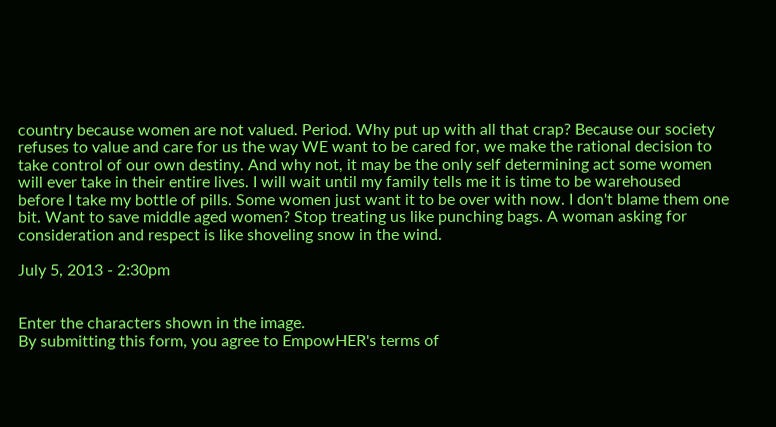country because women are not valued. Period. Why put up with all that crap? Because our society refuses to value and care for us the way WE want to be cared for, we make the rational decision to take control of our own destiny. And why not, it may be the only self determining act some women will ever take in their entire lives. I will wait until my family tells me it is time to be warehoused before I take my bottle of pills. Some women just want it to be over with now. I don't blame them one bit. Want to save middle aged women? Stop treating us like punching bags. A woman asking for consideration and respect is like shoveling snow in the wind.

July 5, 2013 - 2:30pm


Enter the characters shown in the image.
By submitting this form, you agree to EmpowHER's terms of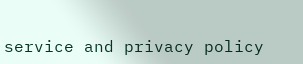service and privacy policy